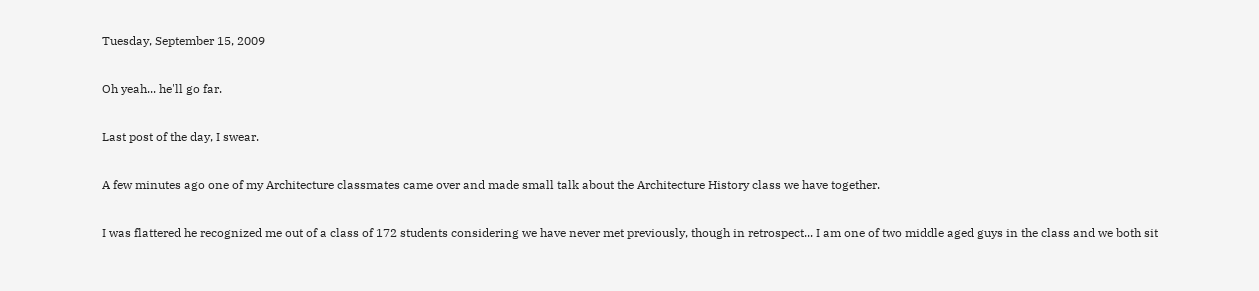Tuesday, September 15, 2009

Oh yeah... he'll go far.

Last post of the day, I swear.

A few minutes ago one of my Architecture classmates came over and made small talk about the Architecture History class we have together.

I was flattered he recognized me out of a class of 172 students considering we have never met previously, though in retrospect... I am one of two middle aged guys in the class and we both sit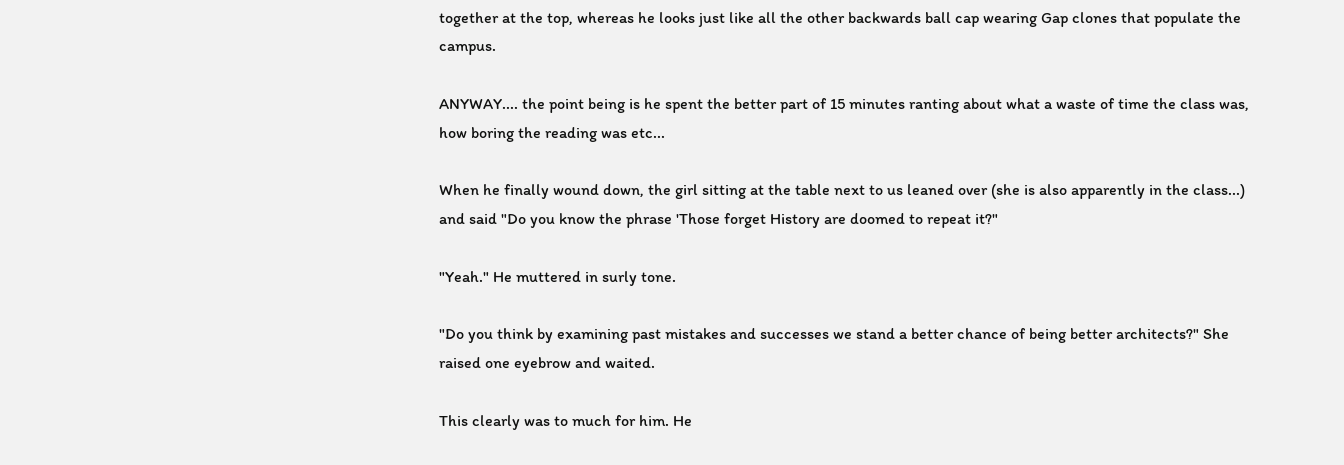together at the top, whereas he looks just like all the other backwards ball cap wearing Gap clones that populate the campus.

ANYWAY.... the point being is he spent the better part of 15 minutes ranting about what a waste of time the class was, how boring the reading was etc...

When he finally wound down, the girl sitting at the table next to us leaned over (she is also apparently in the class...) and said "Do you know the phrase 'Those forget History are doomed to repeat it?"

"Yeah." He muttered in surly tone.

"Do you think by examining past mistakes and successes we stand a better chance of being better architects?" She raised one eyebrow and waited.

This clearly was to much for him. He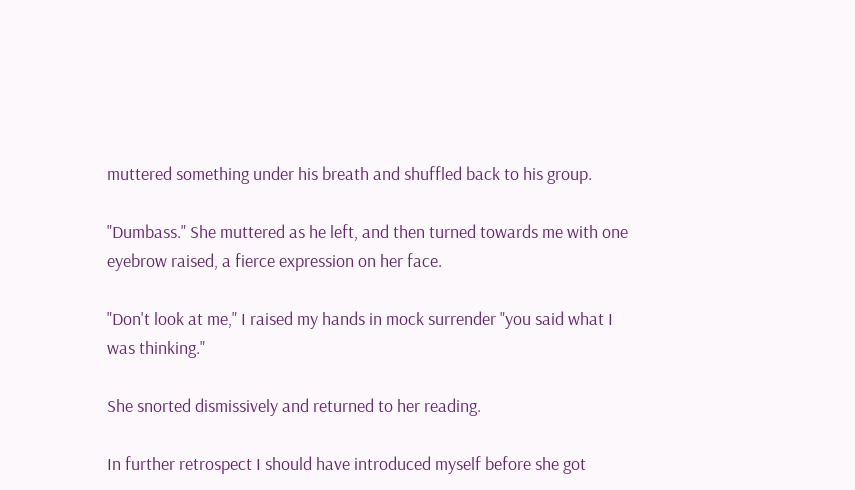muttered something under his breath and shuffled back to his group.

"Dumbass." She muttered as he left, and then turned towards me with one eyebrow raised, a fierce expression on her face.

"Don't look at me," I raised my hands in mock surrender "you said what I was thinking."

She snorted dismissively and returned to her reading.

In further retrospect I should have introduced myself before she got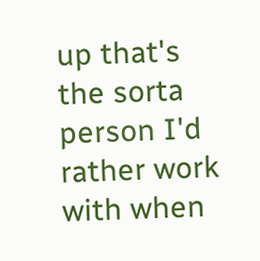up that's the sorta person I'd rather work with when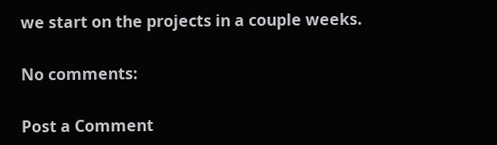we start on the projects in a couple weeks.

No comments:

Post a Comment